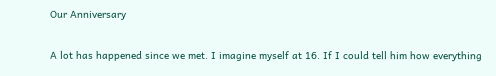Our Anniversary

A lot has happened since we met. I imagine myself at 16. If I could tell him how everything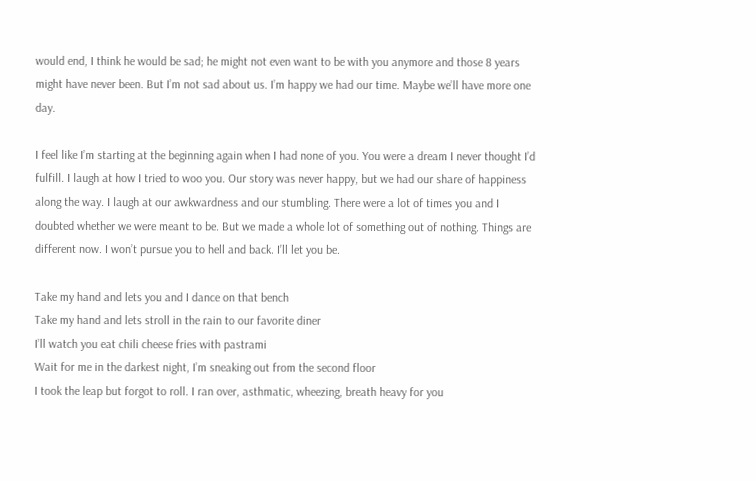would end, I think he would be sad; he might not even want to be with you anymore and those 8 years might have never been. But I’m not sad about us. I’m happy we had our time. Maybe we’ll have more one day.

I feel like I’m starting at the beginning again when I had none of you. You were a dream I never thought I’d fulfill. I laugh at how I tried to woo you. Our story was never happy, but we had our share of happiness along the way. I laugh at our awkwardness and our stumbling. There were a lot of times you and I doubted whether we were meant to be. But we made a whole lot of something out of nothing. Things are different now. I won’t pursue you to hell and back. I’ll let you be.

Take my hand and lets you and I dance on that bench
Take my hand and lets stroll in the rain to our favorite diner
I’ll watch you eat chili cheese fries with pastrami
Wait for me in the darkest night, I’m sneaking out from the second floor
I took the leap but forgot to roll. I ran over, asthmatic, wheezing, breath heavy for you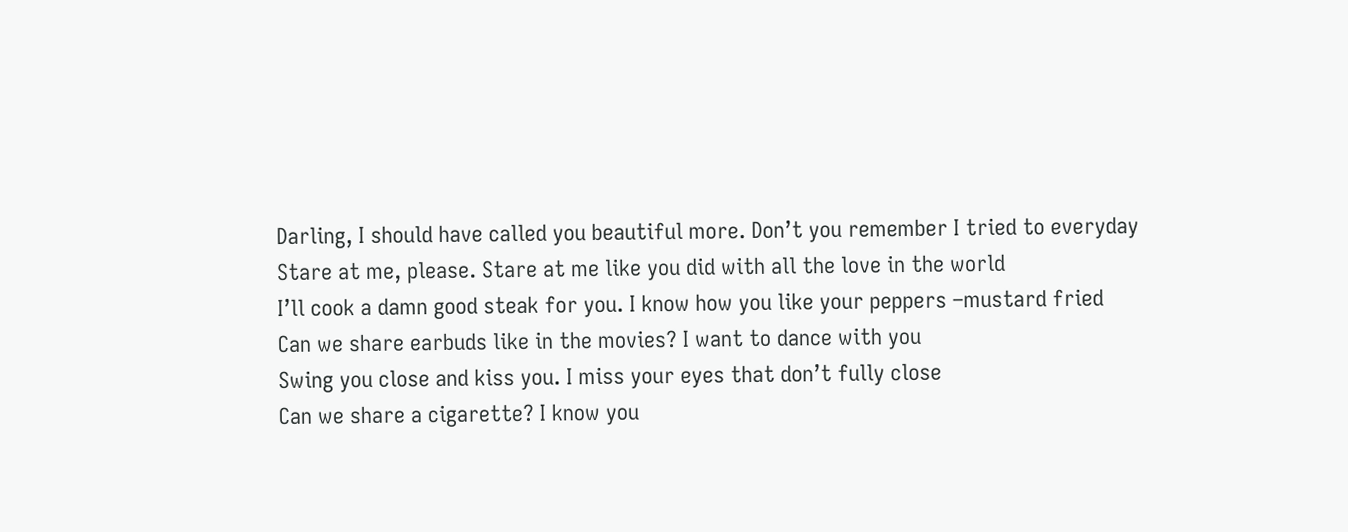Darling, I should have called you beautiful more. Don’t you remember I tried to everyday
Stare at me, please. Stare at me like you did with all the love in the world
I’ll cook a damn good steak for you. I know how you like your peppers –mustard fried
Can we share earbuds like in the movies? I want to dance with you
Swing you close and kiss you. I miss your eyes that don’t fully close
Can we share a cigarette? I know you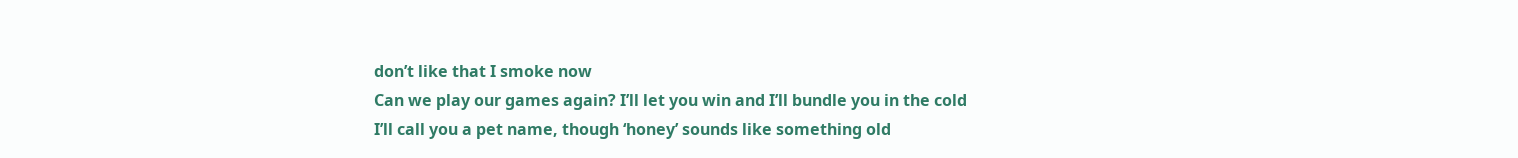don’t like that I smoke now
Can we play our games again? I’ll let you win and I’ll bundle you in the cold
I’ll call you a pet name, though ‘honey’ sounds like something old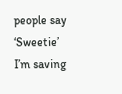people say
‘Sweetie’ I’m saving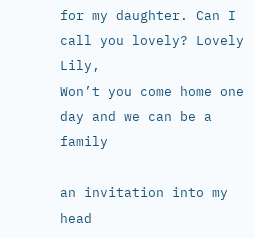for my daughter. Can I call you lovely? Lovely Lily,
Won’t you come home one day and we can be a family

an invitation into my head